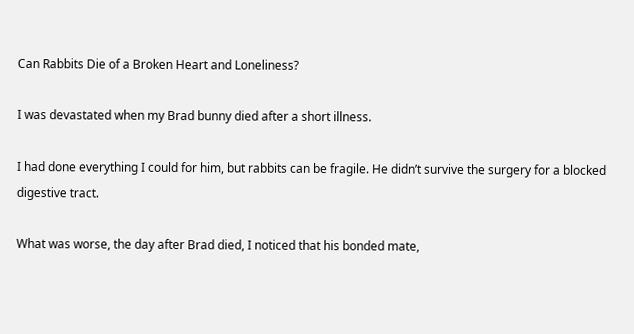Can Rabbits Die of a Broken Heart and Loneliness?

I was devastated when my Brad bunny died after a short illness.

I had done everything I could for him, but rabbits can be fragile. He didn’t survive the surgery for a blocked digestive tract.

What was worse, the day after Brad died, I noticed that his bonded mate,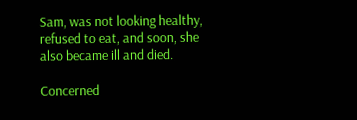Sam, was not looking healthy, refused to eat, and soon, she also became ill and died.

Concerned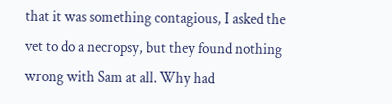that it was something contagious, I asked the vet to do a necropsy, but they found nothing wrong with Sam at all. Why had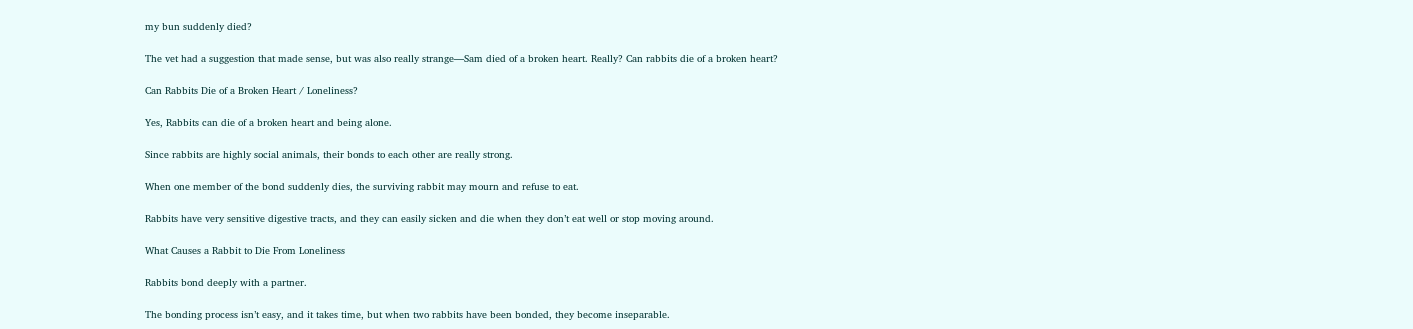my bun suddenly died?

The vet had a suggestion that made sense, but was also really strange—Sam died of a broken heart. Really? Can rabbits die of a broken heart?

Can Rabbits Die of a Broken Heart / Loneliness?

Yes, Rabbits can die of a broken heart and being alone.

Since rabbits are highly social animals, their bonds to each other are really strong.

When one member of the bond suddenly dies, the surviving rabbit may mourn and refuse to eat.

Rabbits have very sensitive digestive tracts, and they can easily sicken and die when they don’t eat well or stop moving around.

What Causes a Rabbit to Die From Loneliness

Rabbits bond deeply with a partner.

The bonding process isn’t easy, and it takes time, but when two rabbits have been bonded, they become inseparable.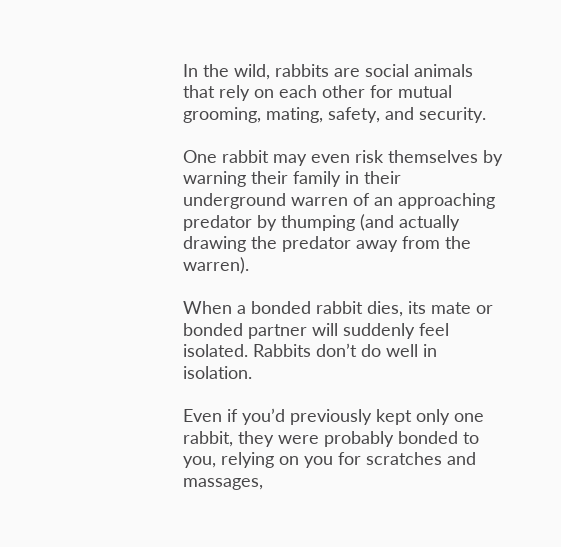In the wild, rabbits are social animals that rely on each other for mutual grooming, mating, safety, and security.

One rabbit may even risk themselves by warning their family in their underground warren of an approaching predator by thumping (and actually drawing the predator away from the warren).

When a bonded rabbit dies, its mate or bonded partner will suddenly feel isolated. Rabbits don’t do well in isolation.

Even if you’d previously kept only one rabbit, they were probably bonded to you, relying on you for scratches and massages,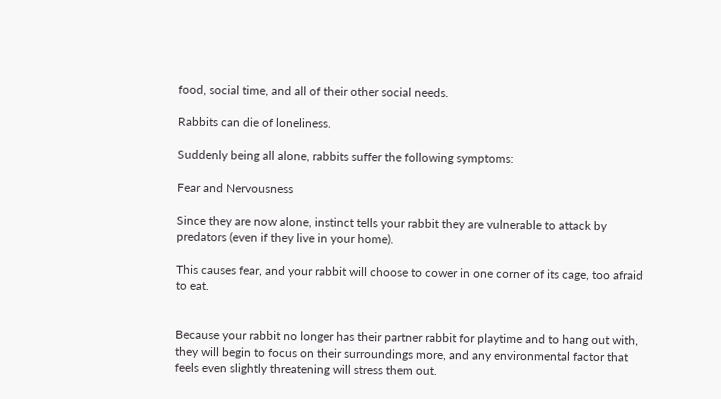food, social time, and all of their other social needs.

Rabbits can die of loneliness.

Suddenly being all alone, rabbits suffer the following symptoms:

Fear and Nervousness

Since they are now alone, instinct tells your rabbit they are vulnerable to attack by predators (even if they live in your home).

This causes fear, and your rabbit will choose to cower in one corner of its cage, too afraid to eat.


Because your rabbit no longer has their partner rabbit for playtime and to hang out with, they will begin to focus on their surroundings more, and any environmental factor that feels even slightly threatening will stress them out.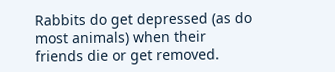Rabbits do get depressed (as do most animals) when their friends die or get removed.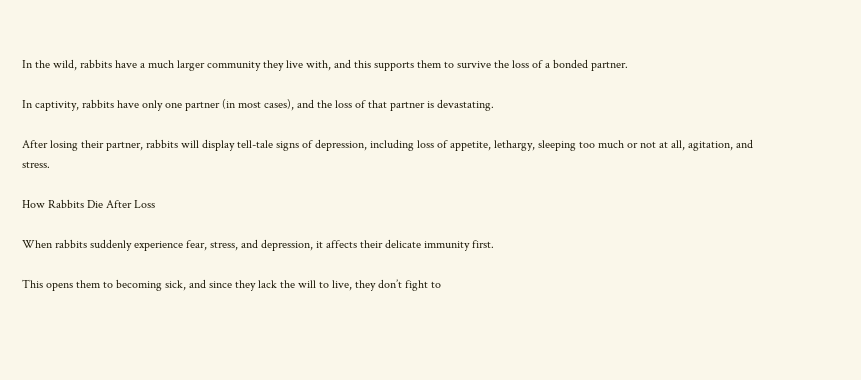In the wild, rabbits have a much larger community they live with, and this supports them to survive the loss of a bonded partner.

In captivity, rabbits have only one partner (in most cases), and the loss of that partner is devastating.

After losing their partner, rabbits will display tell-tale signs of depression, including loss of appetite, lethargy, sleeping too much or not at all, agitation, and stress.

How Rabbits Die After Loss

When rabbits suddenly experience fear, stress, and depression, it affects their delicate immunity first.

This opens them to becoming sick, and since they lack the will to live, they don’t fight to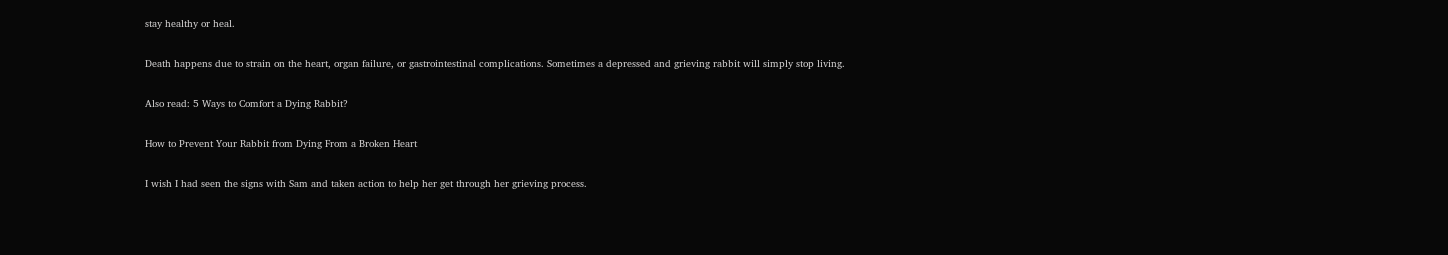stay healthy or heal.

Death happens due to strain on the heart, organ failure, or gastrointestinal complications. Sometimes a depressed and grieving rabbit will simply stop living.

Also read: 5 Ways to Comfort a Dying Rabbit?

How to Prevent Your Rabbit from Dying From a Broken Heart

I wish I had seen the signs with Sam and taken action to help her get through her grieving process.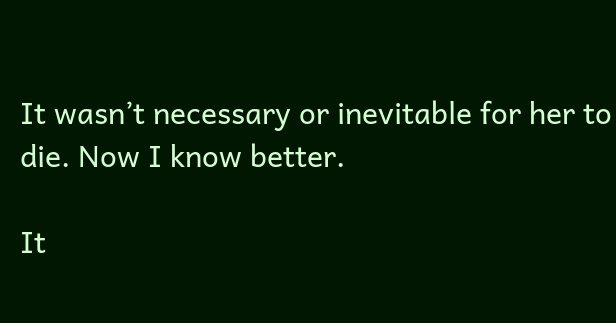It wasn’t necessary or inevitable for her to die. Now I know better.

It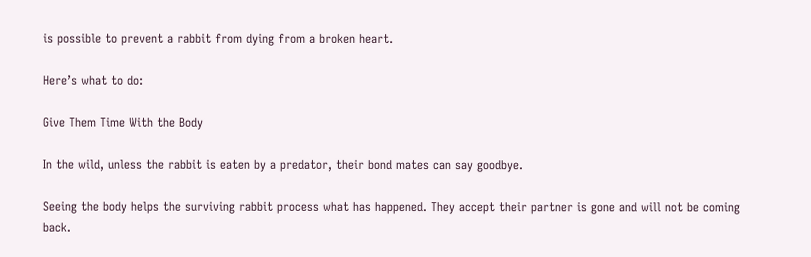is possible to prevent a rabbit from dying from a broken heart.

Here’s what to do:

Give Them Time With the Body

In the wild, unless the rabbit is eaten by a predator, their bond mates can say goodbye.

Seeing the body helps the surviving rabbit process what has happened. They accept their partner is gone and will not be coming back.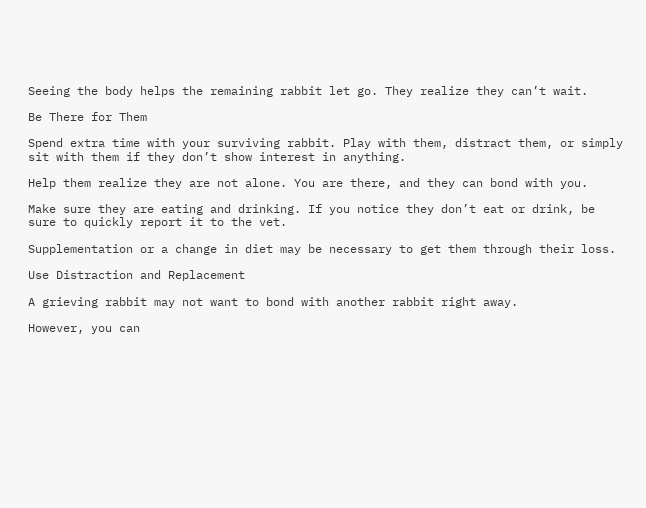Seeing the body helps the remaining rabbit let go. They realize they can’t wait.

Be There for Them

Spend extra time with your surviving rabbit. Play with them, distract them, or simply sit with them if they don’t show interest in anything.

Help them realize they are not alone. You are there, and they can bond with you.

Make sure they are eating and drinking. If you notice they don’t eat or drink, be sure to quickly report it to the vet.

Supplementation or a change in diet may be necessary to get them through their loss.

Use Distraction and Replacement

A grieving rabbit may not want to bond with another rabbit right away.

However, you can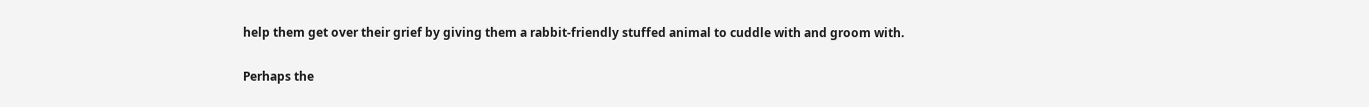help them get over their grief by giving them a rabbit-friendly stuffed animal to cuddle with and groom with.

Perhaps the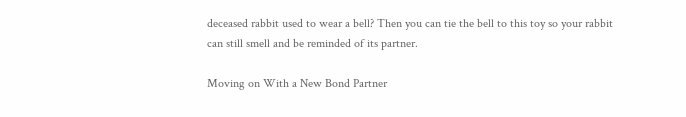deceased rabbit used to wear a bell? Then you can tie the bell to this toy so your rabbit can still smell and be reminded of its partner.

Moving on With a New Bond Partner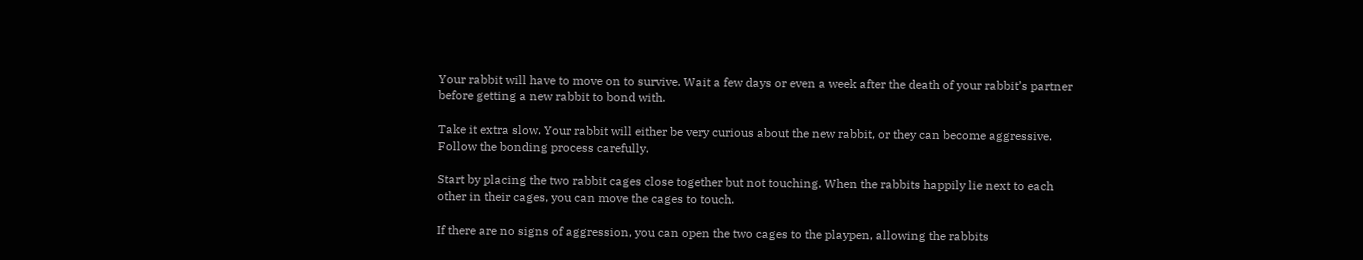Your rabbit will have to move on to survive. Wait a few days or even a week after the death of your rabbit’s partner before getting a new rabbit to bond with.

Take it extra slow. Your rabbit will either be very curious about the new rabbit, or they can become aggressive. Follow the bonding process carefully.

Start by placing the two rabbit cages close together but not touching. When the rabbits happily lie next to each other in their cages, you can move the cages to touch.

If there are no signs of aggression, you can open the two cages to the playpen, allowing the rabbits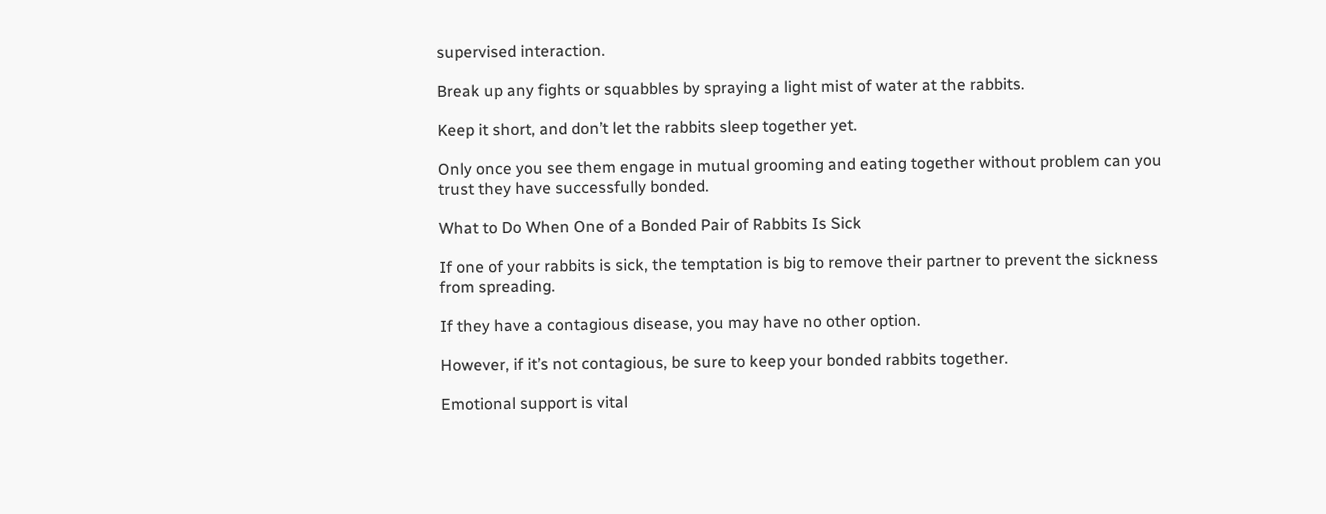supervised interaction.

Break up any fights or squabbles by spraying a light mist of water at the rabbits.

Keep it short, and don’t let the rabbits sleep together yet.

Only once you see them engage in mutual grooming and eating together without problem can you trust they have successfully bonded.

What to Do When One of a Bonded Pair of Rabbits Is Sick

If one of your rabbits is sick, the temptation is big to remove their partner to prevent the sickness from spreading.

If they have a contagious disease, you may have no other option.

However, if it’s not contagious, be sure to keep your bonded rabbits together.

Emotional support is vital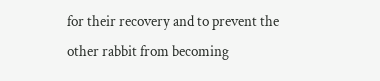for their recovery and to prevent the other rabbit from becoming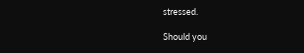stressed.

Should you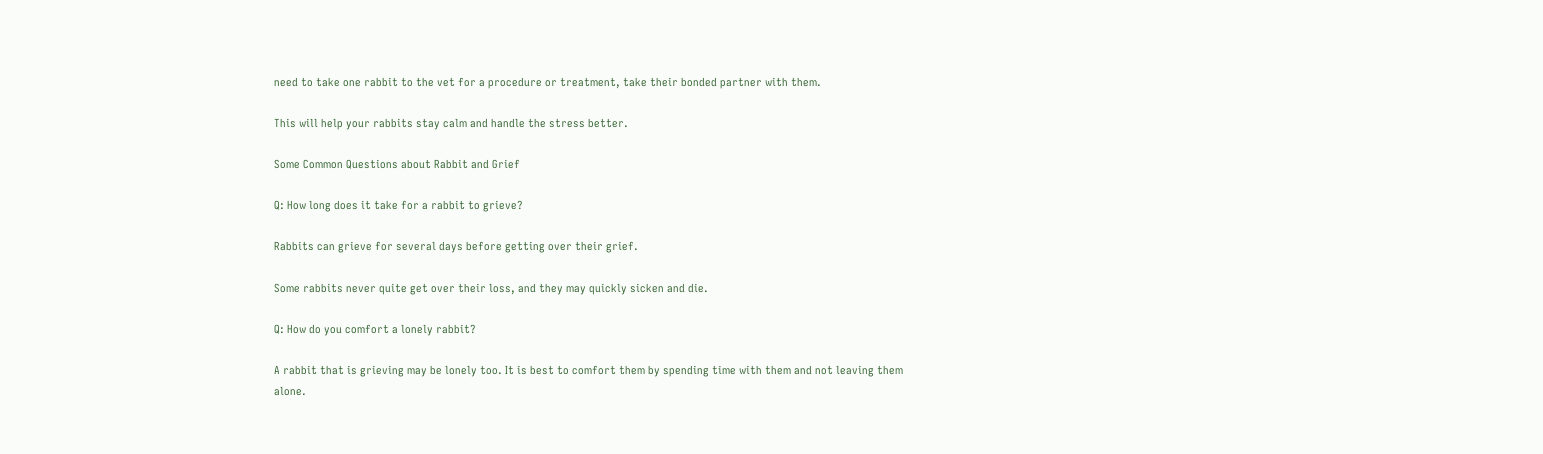need to take one rabbit to the vet for a procedure or treatment, take their bonded partner with them.

This will help your rabbits stay calm and handle the stress better.

Some Common Questions about Rabbit and Grief

Q: How long does it take for a rabbit to grieve?

Rabbits can grieve for several days before getting over their grief.

Some rabbits never quite get over their loss, and they may quickly sicken and die.

Q: How do you comfort a lonely rabbit?

A rabbit that is grieving may be lonely too. It is best to comfort them by spending time with them and not leaving them alone.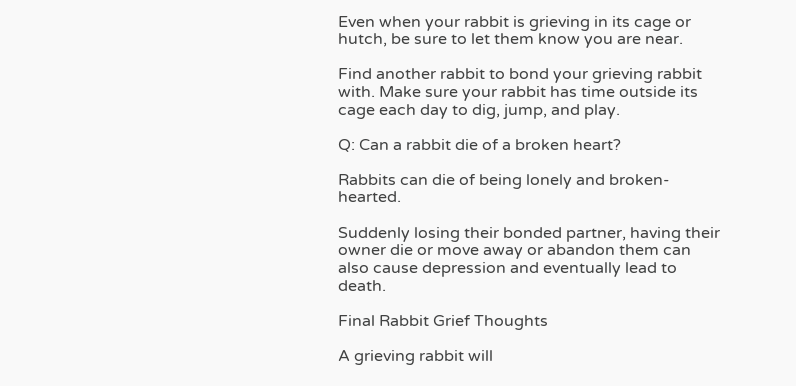Even when your rabbit is grieving in its cage or hutch, be sure to let them know you are near.

Find another rabbit to bond your grieving rabbit with. Make sure your rabbit has time outside its cage each day to dig, jump, and play.

Q: Can a rabbit die of a broken heart?

Rabbits can die of being lonely and broken-hearted.

Suddenly losing their bonded partner, having their owner die or move away or abandon them can also cause depression and eventually lead to death.

Final Rabbit Grief Thoughts

A grieving rabbit will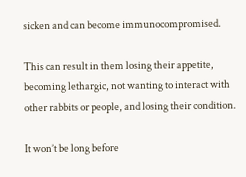sicken and can become immunocompromised.

This can result in them losing their appetite, becoming lethargic, not wanting to interact with other rabbits or people, and losing their condition.

It won’t be long before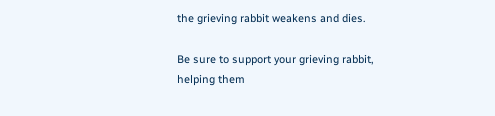the grieving rabbit weakens and dies.

Be sure to support your grieving rabbit, helping them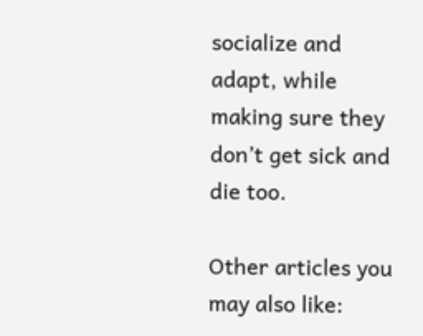socialize and adapt, while making sure they don’t get sick and die too.

Other articles you may also like: